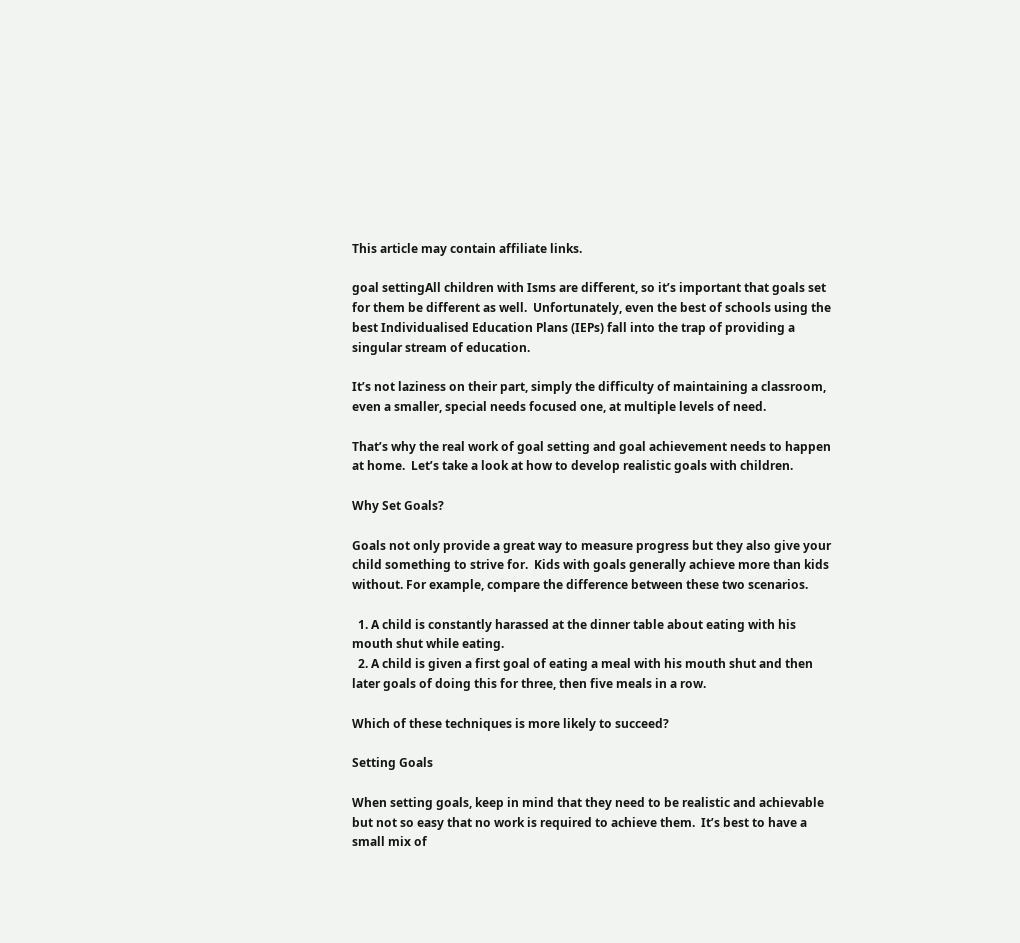This article may contain affiliate links.

goal settingAll children with Isms are different, so it’s important that goals set for them be different as well.  Unfortunately, even the best of schools using the best Individualised Education Plans (IEPs) fall into the trap of providing a singular stream of education.

It’s not laziness on their part, simply the difficulty of maintaining a classroom, even a smaller, special needs focused one, at multiple levels of need.

That’s why the real work of goal setting and goal achievement needs to happen at home.  Let’s take a look at how to develop realistic goals with children.

Why Set Goals?

Goals not only provide a great way to measure progress but they also give your child something to strive for.  Kids with goals generally achieve more than kids without. For example, compare the difference between these two scenarios.

  1. A child is constantly harassed at the dinner table about eating with his mouth shut while eating.
  2. A child is given a first goal of eating a meal with his mouth shut and then later goals of doing this for three, then five meals in a row.

Which of these techniques is more likely to succeed?

Setting Goals

When setting goals, keep in mind that they need to be realistic and achievable but not so easy that no work is required to achieve them.  It’s best to have a small mix of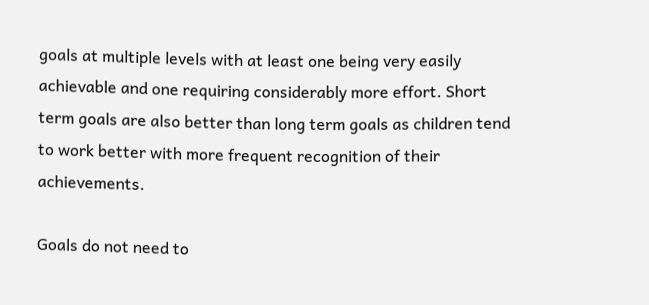goals at multiple levels with at least one being very easily achievable and one requiring considerably more effort. Short term goals are also better than long term goals as children tend to work better with more frequent recognition of their achievements.

Goals do not need to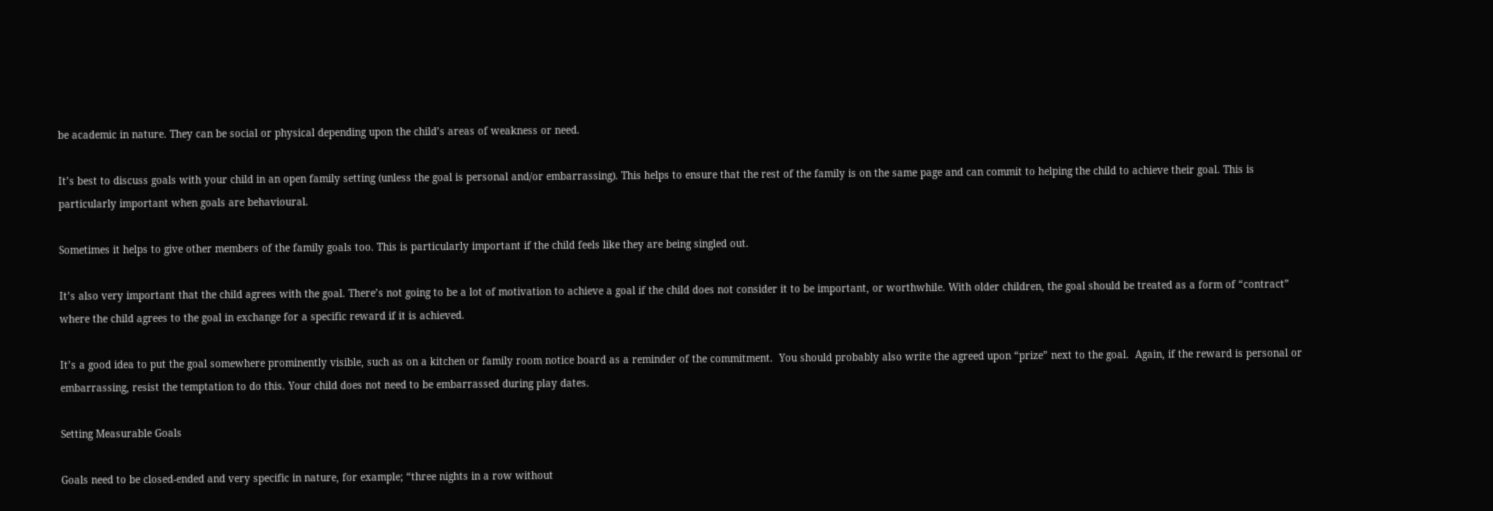be academic in nature. They can be social or physical depending upon the child’s areas of weakness or need.

It’s best to discuss goals with your child in an open family setting (unless the goal is personal and/or embarrassing). This helps to ensure that the rest of the family is on the same page and can commit to helping the child to achieve their goal. This is particularly important when goals are behavioural.

Sometimes it helps to give other members of the family goals too. This is particularly important if the child feels like they are being singled out.

It’s also very important that the child agrees with the goal. There’s not going to be a lot of motivation to achieve a goal if the child does not consider it to be important, or worthwhile. With older children, the goal should be treated as a form of “contract” where the child agrees to the goal in exchange for a specific reward if it is achieved.

It’s a good idea to put the goal somewhere prominently visible, such as on a kitchen or family room notice board as a reminder of the commitment.  You should probably also write the agreed upon “prize” next to the goal.  Again, if the reward is personal or embarrassing, resist the temptation to do this. Your child does not need to be embarrassed during play dates.

Setting Measurable Goals

Goals need to be closed-ended and very specific in nature, for example; “three nights in a row without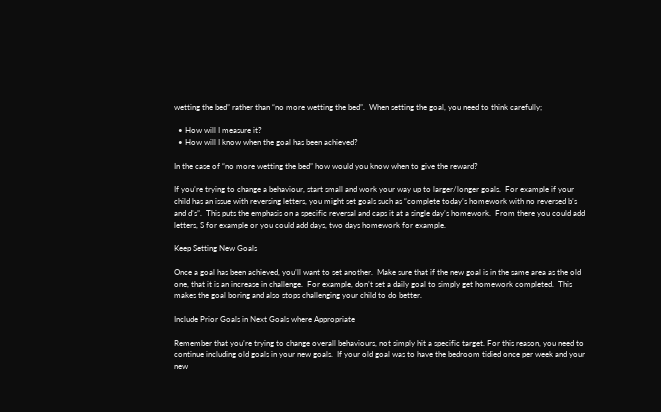wetting the bed” rather than “no more wetting the bed”.  When setting the goal, you need to think carefully;

  • How will I measure it?
  • How will I know when the goal has been achieved?

In the case of “no more wetting the bed” how would you know when to give the reward?

If you’re trying to change a behaviour, start small and work your way up to larger/longer goals.  For example if your child has an issue with reversing letters, you might set goals such as “complete today’s homework with no reversed b’s and d’s”.  This puts the emphasis on a specific reversal and caps it at a single day’s homework.  From there you could add letters, S for example or you could add days, two days homework for example.

Keep Setting New Goals

Once a goal has been achieved, you’ll want to set another.  Make sure that if the new goal is in the same area as the old one, that it is an increase in challenge.  For example, don’t set a daily goal to simply get homework completed.  This makes the goal boring and also stops challenging your child to do better.

Include Prior Goals in Next Goals where Appropriate

Remember that you’re trying to change overall behaviours, not simply hit a specific target. For this reason, you need to continue including old goals in your new goals.  If your old goal was to have the bedroom tidied once per week and your new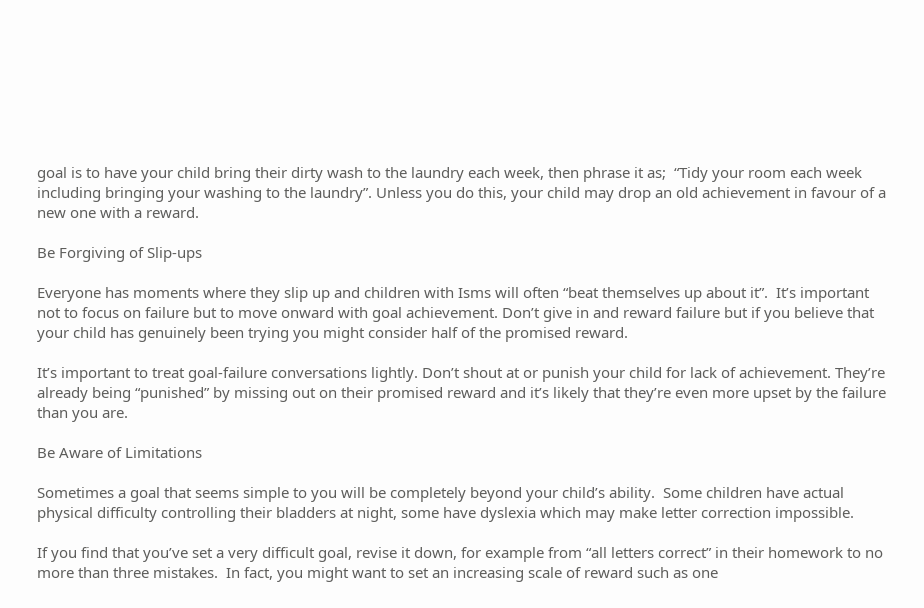goal is to have your child bring their dirty wash to the laundry each week, then phrase it as;  “Tidy your room each week including bringing your washing to the laundry”. Unless you do this, your child may drop an old achievement in favour of a new one with a reward.

Be Forgiving of Slip-ups

Everyone has moments where they slip up and children with Isms will often “beat themselves up about it”.  It’s important not to focus on failure but to move onward with goal achievement. Don’t give in and reward failure but if you believe that your child has genuinely been trying you might consider half of the promised reward.

It’s important to treat goal-failure conversations lightly. Don’t shout at or punish your child for lack of achievement. They’re already being “punished” by missing out on their promised reward and it’s likely that they’re even more upset by the failure than you are.

Be Aware of Limitations

Sometimes a goal that seems simple to you will be completely beyond your child’s ability.  Some children have actual physical difficulty controlling their bladders at night, some have dyslexia which may make letter correction impossible.

If you find that you’ve set a very difficult goal, revise it down, for example from “all letters correct” in their homework to no more than three mistakes.  In fact, you might want to set an increasing scale of reward such as one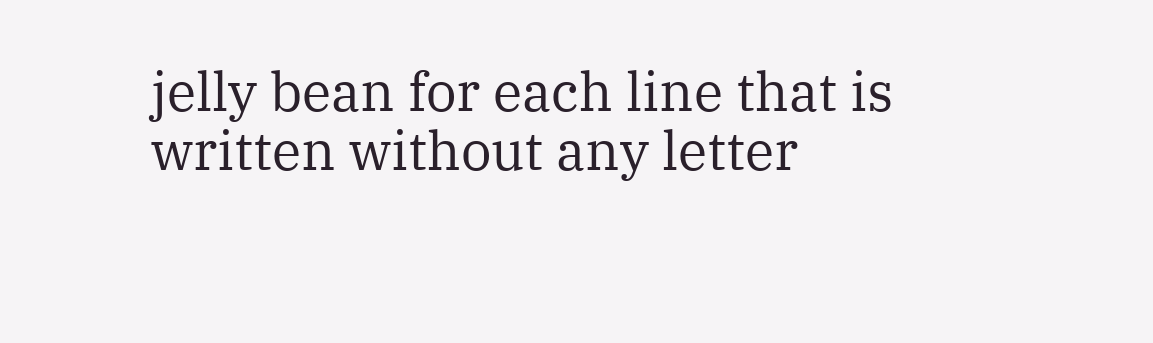jelly bean for each line that is written without any letter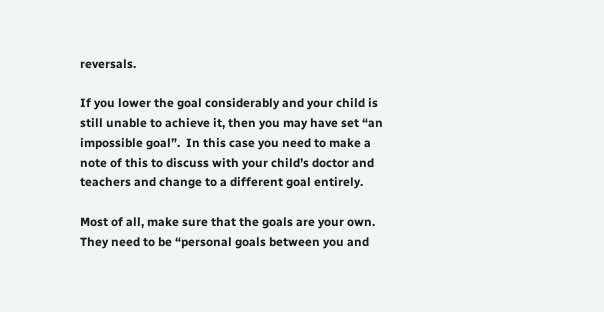reversals.

If you lower the goal considerably and your child is still unable to achieve it, then you may have set “an impossible goal”.  In this case you need to make a note of this to discuss with your child’s doctor and teachers and change to a different goal entirely.

Most of all, make sure that the goals are your own. They need to be “personal goals between you and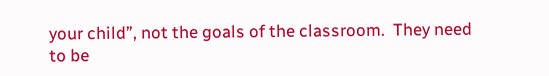your child”, not the goals of the classroom.  They need to be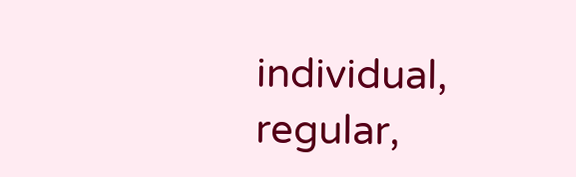individual, regular,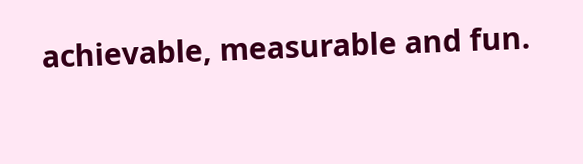achievable, measurable and fun.